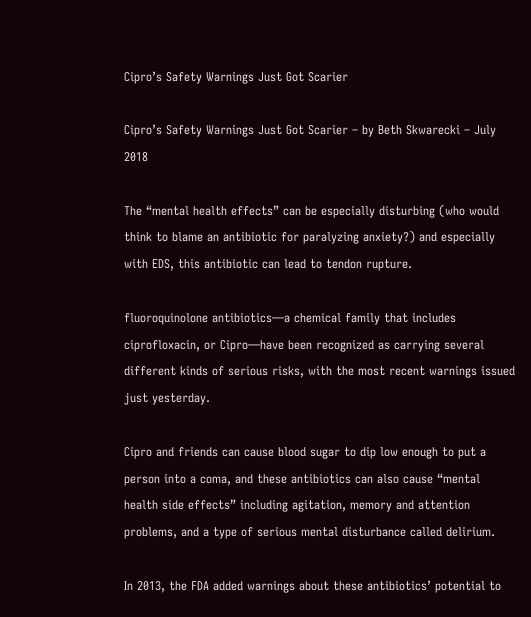Cipro’s Safety Warnings Just Got Scarier

Cipro’s Safety Warnings Just Got Scarier – by Beth Skwarecki – July 2018

The “mental health effects” can be especially disturbing (who would think to blame an antibiotic for paralyzing anxiety?) and especially with EDS, this antibiotic can lead to tendon rupture.

fluoroquinolone antibiotics—a chemical family that includes ciprofloxacin, or Cipro—have been recognized as carrying several different kinds of serious risks, with the most recent warnings issued just yesterday.

Cipro and friends can cause blood sugar to dip low enough to put a person into a coma, and these antibiotics can also cause “mental health side effects” including agitation, memory and attention problems, and a type of serious mental disturbance called delirium.

In 2013, the FDA added warnings about these antibiotics’ potential to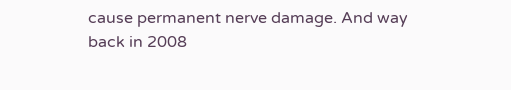cause permanent nerve damage. And way back in 2008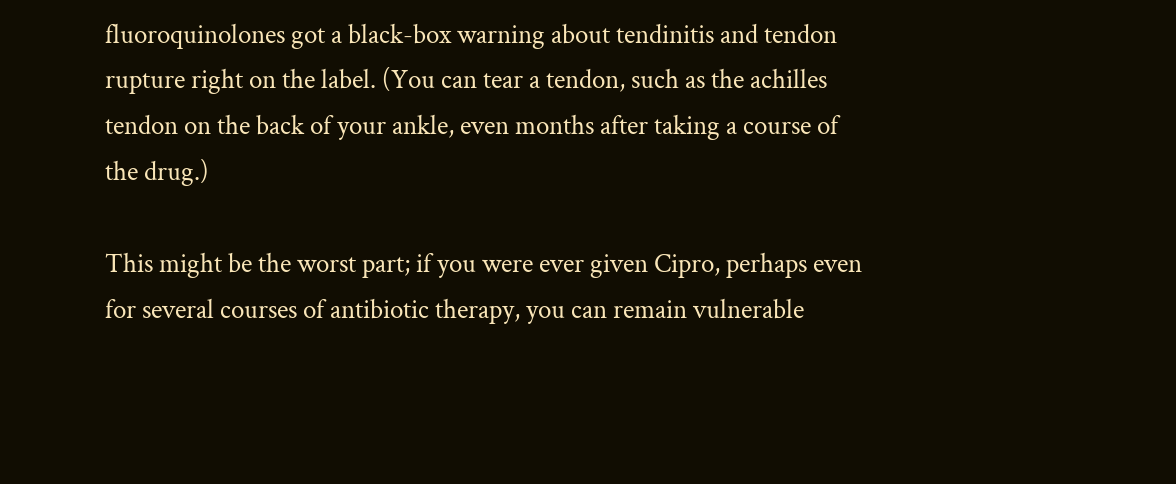fluoroquinolones got a black-box warning about tendinitis and tendon rupture right on the label. (You can tear a tendon, such as the achilles tendon on the back of your ankle, even months after taking a course of the drug.)

This might be the worst part; if you were ever given Cipro, perhaps even for several courses of antibiotic therapy, you can remain vulnerable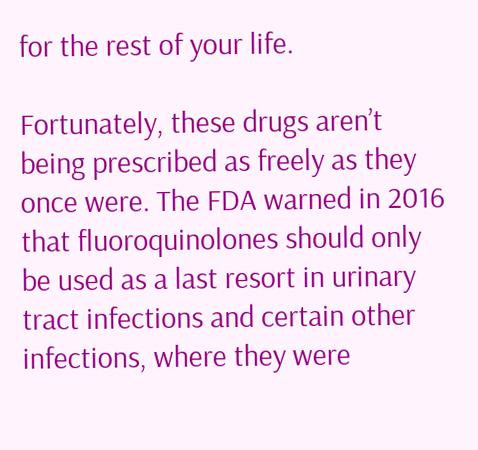for the rest of your life.

Fortunately, these drugs aren’t being prescribed as freely as they once were. The FDA warned in 2016 that fluoroquinolones should only be used as a last resort in urinary tract infections and certain other infections, where they were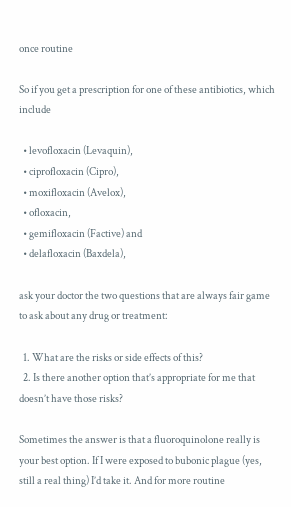once routine

So if you get a prescription for one of these antibiotics, which include

  • levofloxacin (Levaquin),
  • ciprofloxacin (Cipro),
  • moxifloxacin (Avelox),
  • ofloxacin,
  • gemifloxacin (Factive) and
  • delafloxacin (Baxdela),

ask your doctor the two questions that are always fair game to ask about any drug or treatment:

  1. What are the risks or side effects of this?
  2. Is there another option that’s appropriate for me that doesn’t have those risks?

Sometimes the answer is that a fluoroquinolone really is your best option. If I were exposed to bubonic plague (yes, still a real thing) I’d take it. And for more routine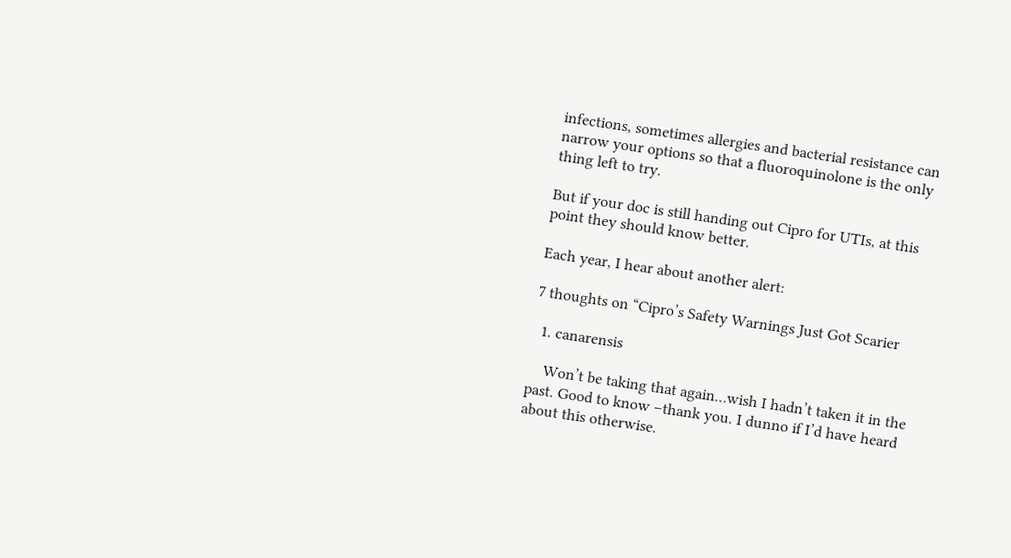infections, sometimes allergies and bacterial resistance can narrow your options so that a fluoroquinolone is the only thing left to try.

But if your doc is still handing out Cipro for UTIs, at this point they should know better.

Each year, I hear about another alert:

7 thoughts on “Cipro’s Safety Warnings Just Got Scarier

  1. canarensis

    Won’t be taking that again…wish I hadn’t taken it in the past. Good to know –thank you. I dunno if I’d have heard about this otherwise.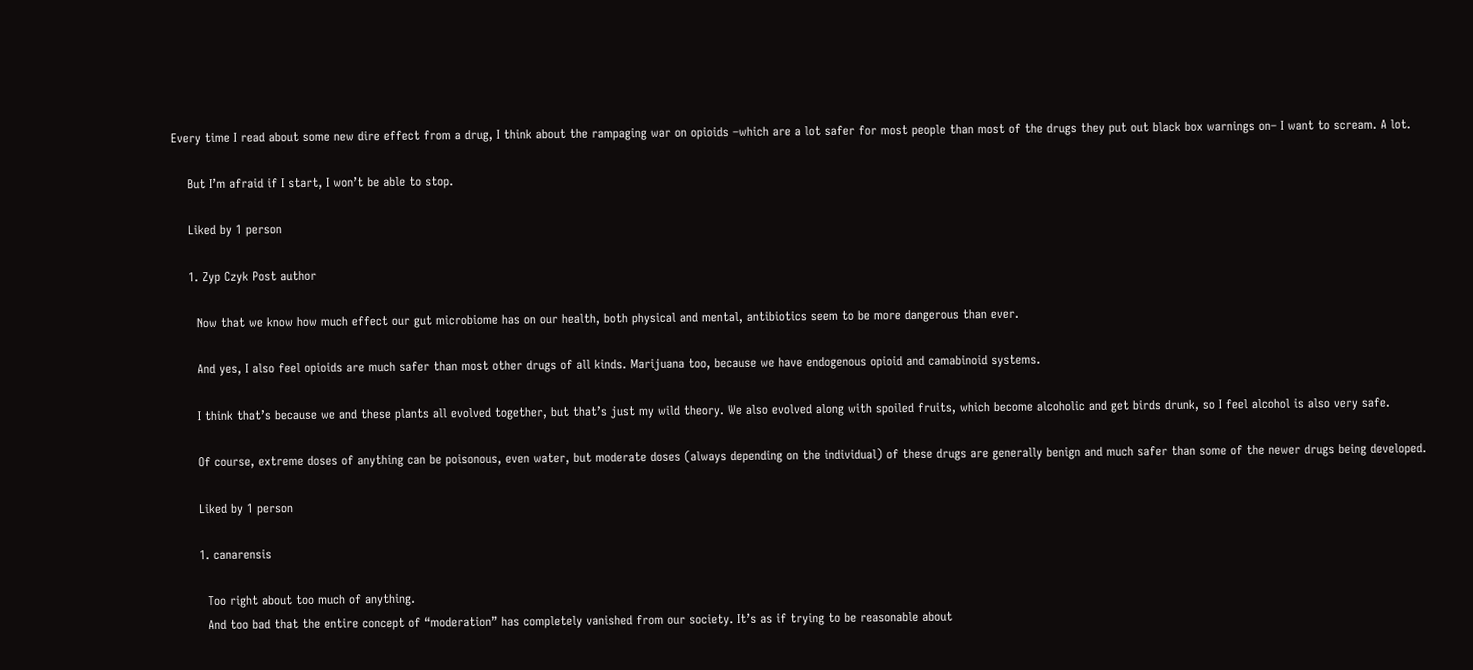Every time I read about some new dire effect from a drug, I think about the rampaging war on opioids –which are a lot safer for most people than most of the drugs they put out black box warnings on– I want to scream. A lot.

    But I’m afraid if I start, I won’t be able to stop.

    Liked by 1 person

    1. Zyp Czyk Post author

      Now that we know how much effect our gut microbiome has on our health, both physical and mental, antibiotics seem to be more dangerous than ever.

      And yes, I also feel opioids are much safer than most other drugs of all kinds. Marijuana too, because we have endogenous opioid and camabinoid systems.

      I think that’s because we and these plants all evolved together, but that’s just my wild theory. We also evolved along with spoiled fruits, which become alcoholic and get birds drunk, so I feel alcohol is also very safe.

      Of course, extreme doses of anything can be poisonous, even water, but moderate doses (always depending on the individual) of these drugs are generally benign and much safer than some of the newer drugs being developed.

      Liked by 1 person

      1. canarensis

        Too right about too much of anything.
        And too bad that the entire concept of “moderation” has completely vanished from our society. It’s as if trying to be reasonable about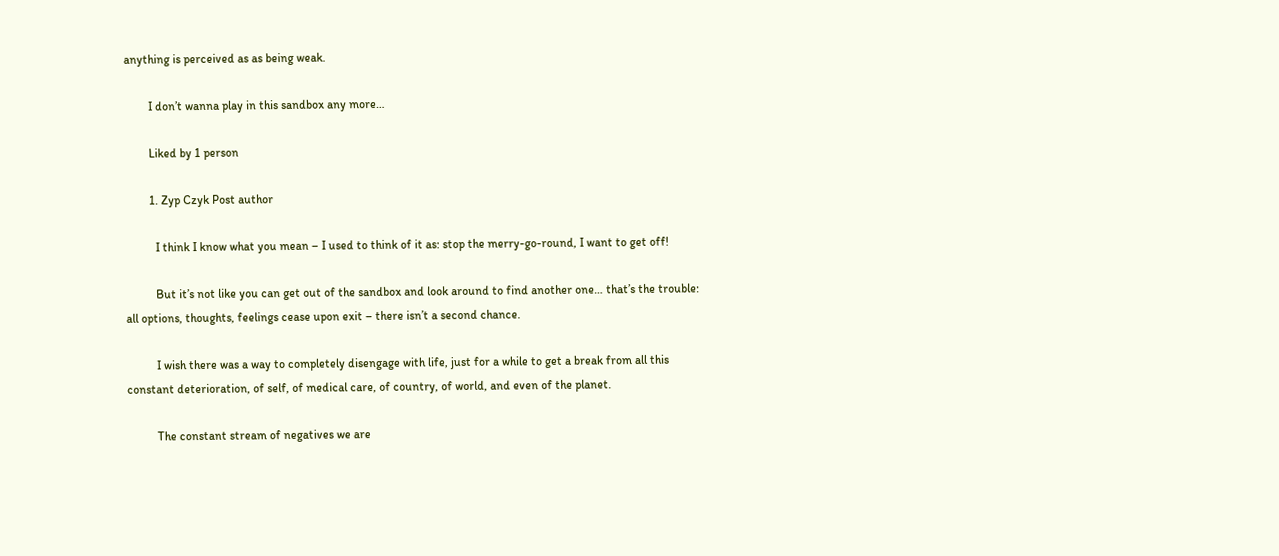anything is perceived as as being weak.

        I don’t wanna play in this sandbox any more…

        Liked by 1 person

        1. Zyp Czyk Post author

          I think I know what you mean – I used to think of it as: stop the merry-go-round, I want to get off!

          But it’s not like you can get out of the sandbox and look around to find another one… that’s the trouble: all options, thoughts, feelings cease upon exit – there isn’t a second chance.

          I wish there was a way to completely disengage with life, just for a while to get a break from all this constant deterioration, of self, of medical care, of country, of world, and even of the planet.

          The constant stream of negatives we are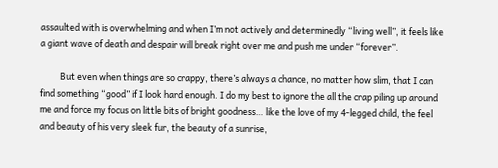assaulted with is overwhelming and when I’m not actively and determinedly “living well”, it feels like a giant wave of death and despair will break right over me and push me under “forever”.

          But even when things are so crappy, there’s always a chance, no matter how slim, that I can find something “good” if I look hard enough. I do my best to ignore the all the crap piling up around me and force my focus on little bits of bright goodness… like the love of my 4-legged child, the feel and beauty of his very sleek fur, the beauty of a sunrise,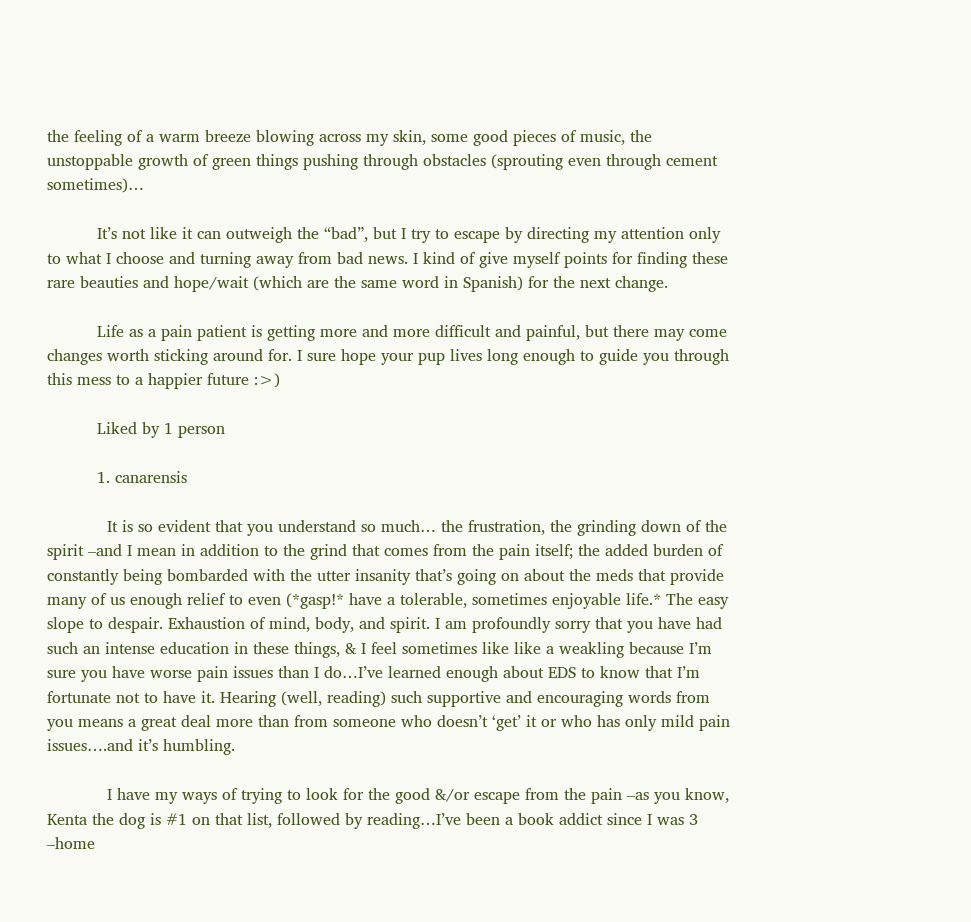the feeling of a warm breeze blowing across my skin, some good pieces of music, the unstoppable growth of green things pushing through obstacles (sprouting even through cement sometimes)…

          It’s not like it can outweigh the “bad”, but I try to escape by directing my attention only to what I choose and turning away from bad news. I kind of give myself points for finding these rare beauties and hope/wait (which are the same word in Spanish) for the next change.

          Life as a pain patient is getting more and more difficult and painful, but there may come changes worth sticking around for. I sure hope your pup lives long enough to guide you through this mess to a happier future :>)

          Liked by 1 person

          1. canarensis

            It is so evident that you understand so much… the frustration, the grinding down of the spirit –and I mean in addition to the grind that comes from the pain itself; the added burden of constantly being bombarded with the utter insanity that’s going on about the meds that provide many of us enough relief to even (*gasp!* have a tolerable, sometimes enjoyable life.* The easy slope to despair. Exhaustion of mind, body, and spirit. I am profoundly sorry that you have had such an intense education in these things, & I feel sometimes like like a weakling because I’m sure you have worse pain issues than I do…I’ve learned enough about EDS to know that I’m fortunate not to have it. Hearing (well, reading) such supportive and encouraging words from you means a great deal more than from someone who doesn’t ‘get’ it or who has only mild pain issues….and it’s humbling.

            I have my ways of trying to look for the good &/or escape from the pain –as you know, Kenta the dog is #1 on that list, followed by reading…I’ve been a book addict since I was 3 –home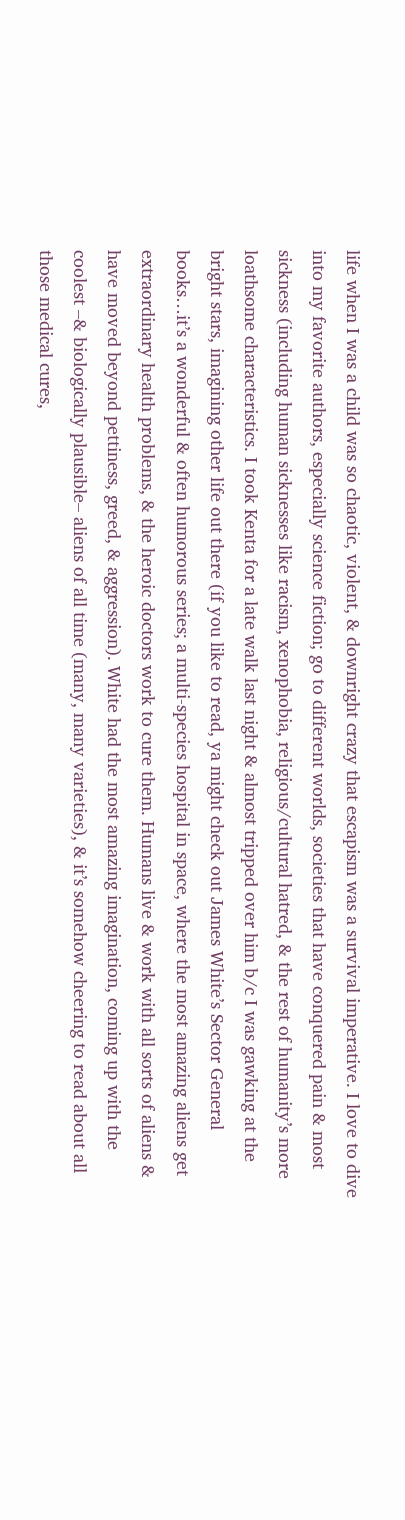life when I was a child was so chaotic, violent, & downright crazy that escapism was a survival imperative. I love to dive into my favorite authors, especially science fiction; go to different worlds, societies that have conquered pain & most sickness (including human sicknesses like racism, xenophobia, religious/cultural hatred, & the rest of humanity’s more loathsome characteristics. I took Kenta for a late walk last night & almost tripped over him b/c I was gawking at the bright stars, imagining other life out there (if you like to read, ya might check out James White’s Sector General books…it’s a wonderful & often humorous series; a multi-species hospital in space, where the most amazing aliens get extraordinary health problems, & the heroic doctors work to cure them. Humans live & work with all sorts of aliens & have moved beyond pettiness, greed, & aggression). White had the most amazing imagination, coming up with the coolest –& biologically plausible– aliens of all time (many, many varieties), & it’s somehow cheering to read about all those medical cures,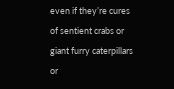even if they’re cures of sentient crabs or giant furry caterpillars or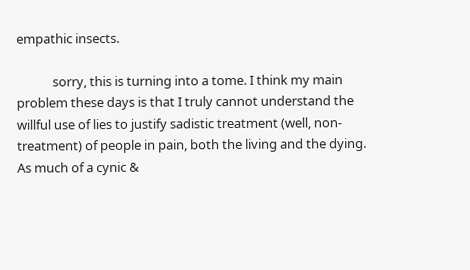empathic insects.

            sorry, this is turning into a tome. I think my main problem these days is that I truly cannot understand the willful use of lies to justify sadistic treatment (well, non-treatment) of people in pain, both the living and the dying. As much of a cynic &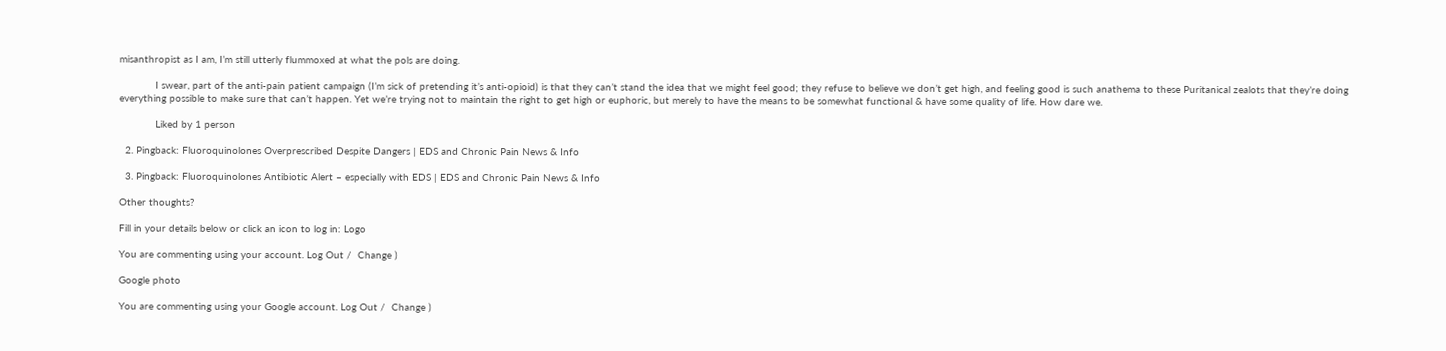misanthropist as I am, I’m still utterly flummoxed at what the pols are doing.

            I swear, part of the anti-pain patient campaign (I’m sick of pretending it’s anti-opioid) is that they can’t stand the idea that we might feel good; they refuse to believe we don’t get high, and feeling good is such anathema to these Puritanical zealots that they’re doing everything possible to make sure that can’t happen. Yet we’re trying not to maintain the right to get high or euphoric, but merely to have the means to be somewhat functional & have some quality of life. How dare we.

            Liked by 1 person

  2. Pingback: Fluoroquinolones Overprescribed Despite Dangers | EDS and Chronic Pain News & Info

  3. Pingback: Fluoroquinolones Antibiotic Alert – especially with EDS | EDS and Chronic Pain News & Info

Other thoughts?

Fill in your details below or click an icon to log in: Logo

You are commenting using your account. Log Out /  Change )

Google photo

You are commenting using your Google account. Log Out /  Change )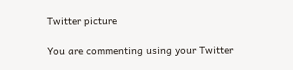Twitter picture

You are commenting using your Twitter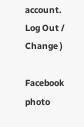account. Log Out /  Change )

Facebook photo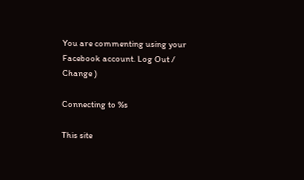You are commenting using your Facebook account. Log Out /  Change )

Connecting to %s

This site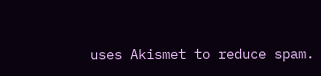uses Akismet to reduce spam.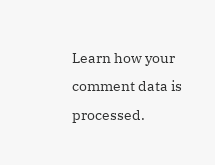Learn how your comment data is processed.